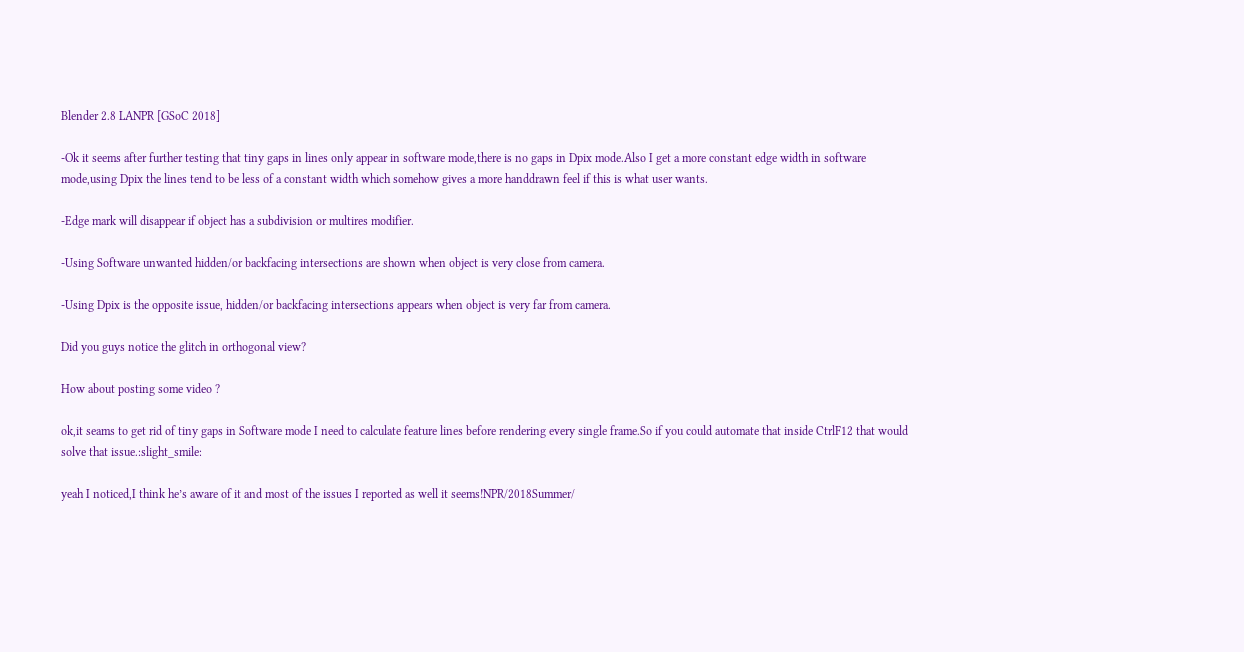Blender 2.8 LANPR [GSoC 2018]

-Ok it seems after further testing that tiny gaps in lines only appear in software mode,there is no gaps in Dpix mode.Also I get a more constant edge width in software mode,using Dpix the lines tend to be less of a constant width which somehow gives a more handdrawn feel if this is what user wants.

-Edge mark will disappear if object has a subdivision or multires modifier.

-Using Software unwanted hidden/or backfacing intersections are shown when object is very close from camera.

-Using Dpix is the opposite issue, hidden/or backfacing intersections appears when object is very far from camera.

Did you guys notice the glitch in orthogonal view?

How about posting some video ?

ok,it seams to get rid of tiny gaps in Software mode I need to calculate feature lines before rendering every single frame.So if you could automate that inside CtrlF12 that would solve that issue.:slight_smile:

yeah I noticed,I think he’s aware of it and most of the issues I reported as well it seems!NPR/2018Summer/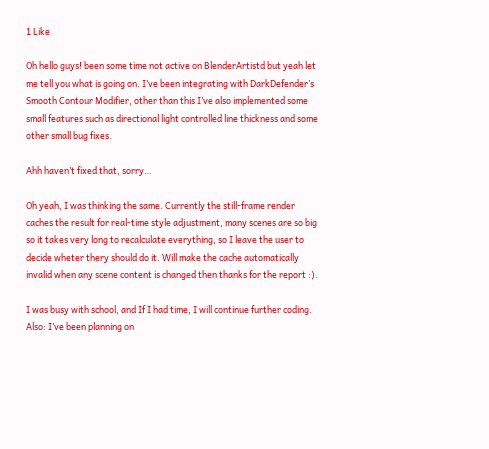1 Like

Oh hello guys! been some time not active on BlenderArtistd but yeah let me tell you what is going on. I’ve been integrating with DarkDefender’s Smooth Contour Modifier, other than this I’ve also implemented some small features such as directional light controlled line thickness and some other small bug fixes.

Ahh haven’t fixed that, sorry…

Oh yeah, I was thinking the same. Currently the still-frame render caches the result for real-time style adjustment, many scenes are so big so it takes very long to recalculate everything, so I leave the user to decide wheter thery should do it. Will make the cache automatically invalid when any scene content is changed then thanks for the report :).

I was busy with school, and If I had time, I will continue further coding.
Also: I’ve been planning on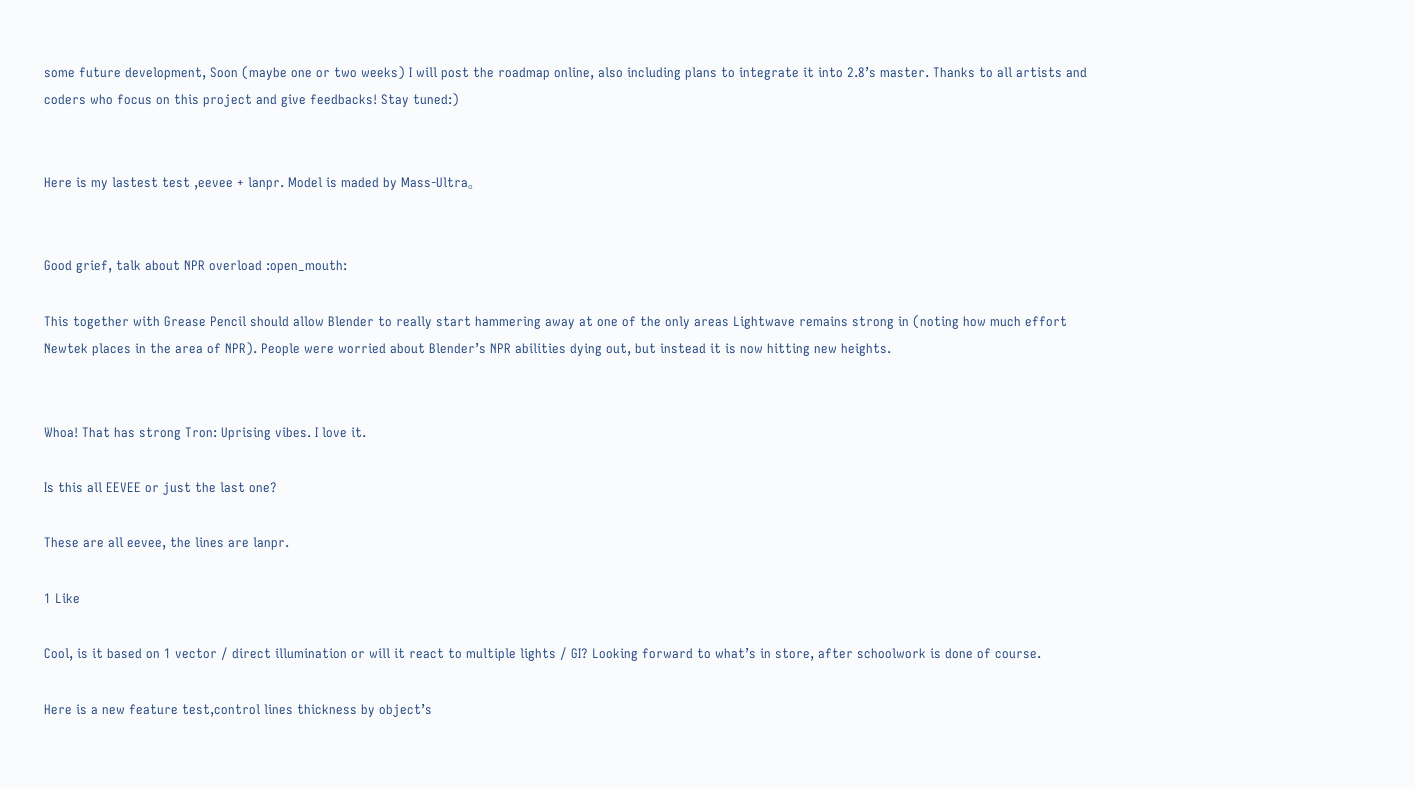some future development, Soon (maybe one or two weeks) I will post the roadmap online, also including plans to integrate it into 2.8’s master. Thanks to all artists and coders who focus on this project and give feedbacks! Stay tuned:)


Here is my lastest test ,eevee + lanpr. Model is maded by Mass-Ultra。


Good grief, talk about NPR overload :open_mouth:

This together with Grease Pencil should allow Blender to really start hammering away at one of the only areas Lightwave remains strong in (noting how much effort Newtek places in the area of NPR). People were worried about Blender’s NPR abilities dying out, but instead it is now hitting new heights.


Whoa! That has strong Tron: Uprising vibes. I love it.

Is this all EEVEE or just the last one?

These are all eevee, the lines are lanpr.

1 Like

Cool, is it based on 1 vector / direct illumination or will it react to multiple lights / GI? Looking forward to what’s in store, after schoolwork is done of course.

Here is a new feature test,control lines thickness by object’s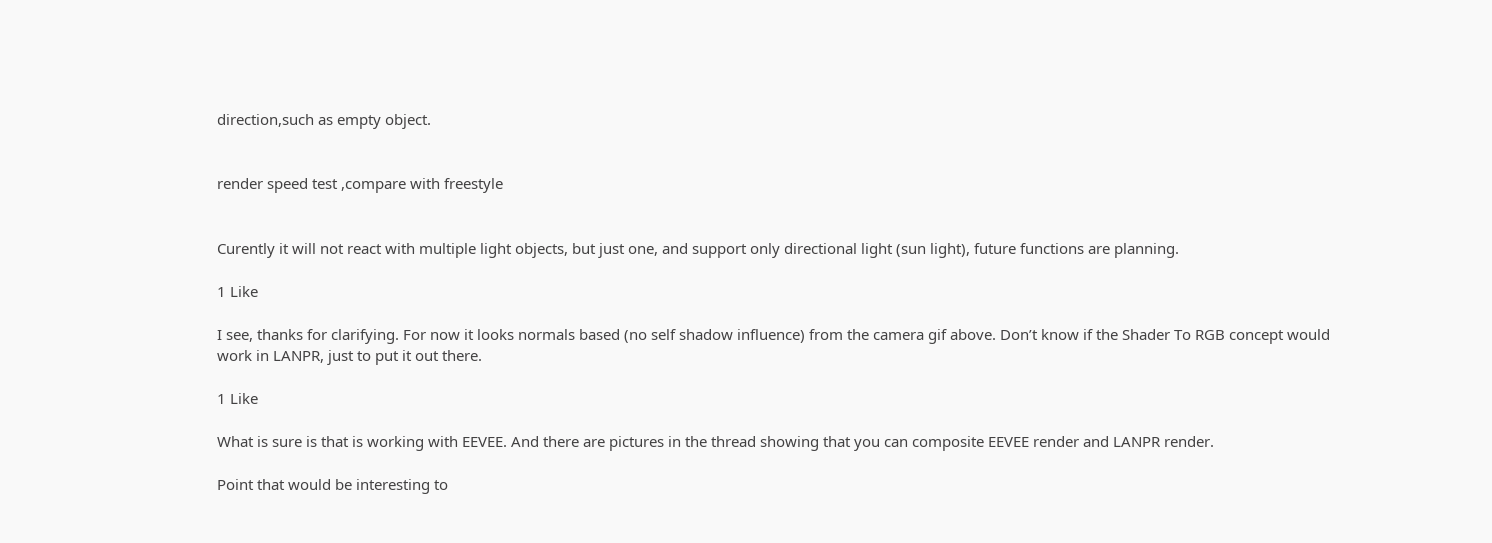direction,such as empty object.


render speed test ,compare with freestyle


Curently it will not react with multiple light objects, but just one, and support only directional light (sun light), future functions are planning.

1 Like

I see, thanks for clarifying. For now it looks normals based (no self shadow influence) from the camera gif above. Don’t know if the Shader To RGB concept would work in LANPR, just to put it out there.

1 Like

What is sure is that is working with EEVEE. And there are pictures in the thread showing that you can composite EEVEE render and LANPR render.

Point that would be interesting to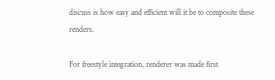discuss is how easy and efficient will it be to composite these renders.

For freestyle integration, renderer was made first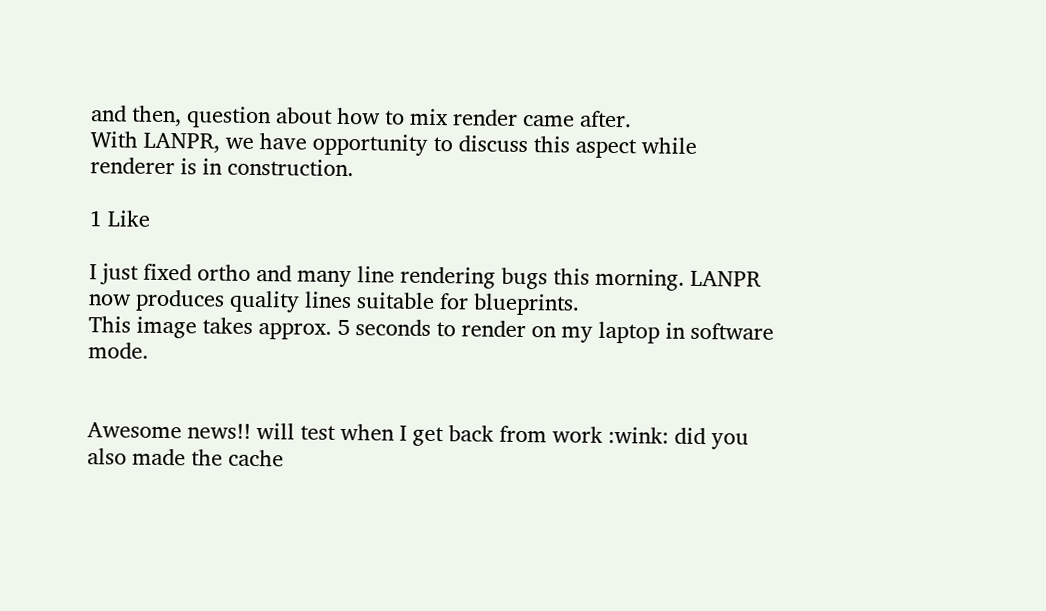and then, question about how to mix render came after.
With LANPR, we have opportunity to discuss this aspect while renderer is in construction.

1 Like

I just fixed ortho and many line rendering bugs this morning. LANPR now produces quality lines suitable for blueprints.
This image takes approx. 5 seconds to render on my laptop in software mode.


Awesome news!! will test when I get back from work :wink: did you also made the cache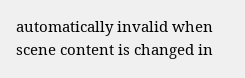automatically invalid when scene content is changed in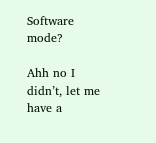Software mode?

Ahh no I didn’t, let me have a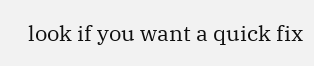look if you want a quick fix